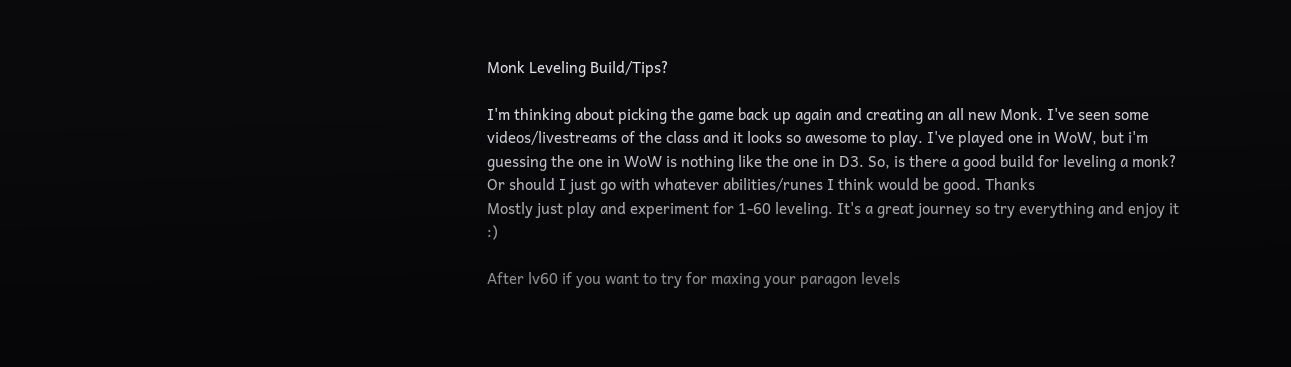Monk Leveling Build/Tips?

I'm thinking about picking the game back up again and creating an all new Monk. I've seen some videos/livestreams of the class and it looks so awesome to play. I've played one in WoW, but i'm guessing the one in WoW is nothing like the one in D3. So, is there a good build for leveling a monk? Or should I just go with whatever abilities/runes I think would be good. Thanks
Mostly just play and experiment for 1-60 leveling. It's a great journey so try everything and enjoy it :)

After lv60 if you want to try for maxing your paragon levels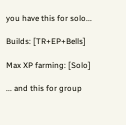you have this for solo...

Builds: [TR+EP+Bells]

Max XP farming: [Solo]

... and this for group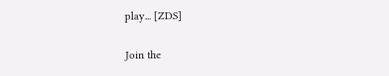play... [ZDS]

Join the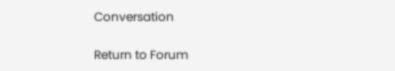Conversation

Return to Forum